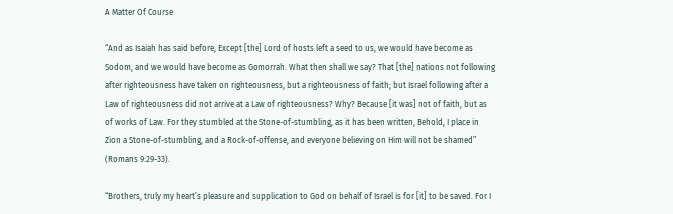A Matter Of Course

“And as Isaiah has said before, Except [the] Lord of hosts left a seed to us, we would have become as Sodom, and we would have become as Gomorrah. What then shall we say? That [the] nations not following after righteousness have taken on righteousness, but a righteousness of faith; but Israel following after a Law of righteousness did not arrive at a Law of righteousness? Why? Because [it was] not of faith, but as of works of Law. For they stumbled at the Stone-of-stumbling, as it has been written, Behold, I place in Zion a Stone-of-stumbling, and a Rock-of-offense, and everyone believing on Him will not be shamed” (Romans 9:29-33).

“Brothers, truly my heart’s pleasure and supplication to God on behalf of Israel is for [it] to be saved. For I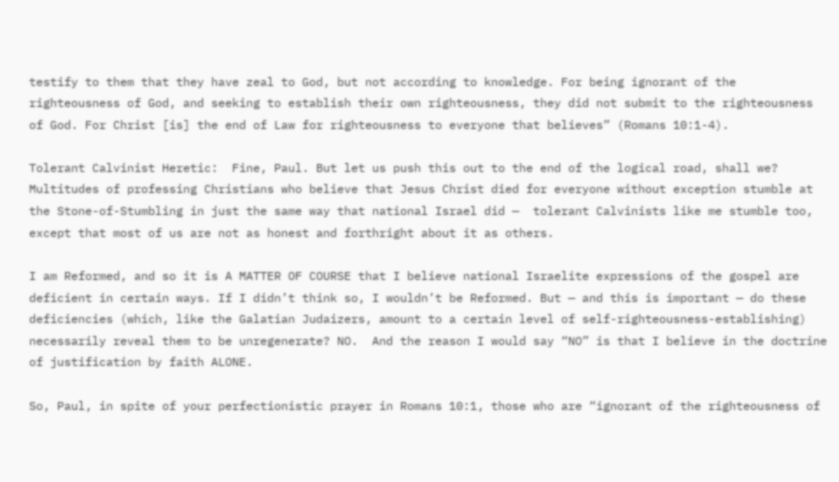testify to them that they have zeal to God, but not according to knowledge. For being ignorant of the righteousness of God, and seeking to establish their own righteousness, they did not submit to the righteousness of God. For Christ [is] the end of Law for righteousness to everyone that believes” (Romans 10:1-4).

Tolerant Calvinist Heretic:  Fine, Paul. But let us push this out to the end of the logical road, shall we? Multitudes of professing Christians who believe that Jesus Christ died for everyone without exception stumble at the Stone-of-Stumbling in just the same way that national Israel did —  tolerant Calvinists like me stumble too, except that most of us are not as honest and forthright about it as others.

I am Reformed, and so it is A MATTER OF COURSE that I believe national Israelite expressions of the gospel are deficient in certain ways. If I didn’t think so, I wouldn’t be Reformed. But — and this is important — do these deficiencies (which, like the Galatian Judaizers, amount to a certain level of self-righteousness-establishing) necessarily reveal them to be unregenerate? NO.  And the reason I would say “NO” is that I believe in the doctrine of justification by faith ALONE.

So, Paul, in spite of your perfectionistic prayer in Romans 10:1, those who are “ignorant of the righteousness of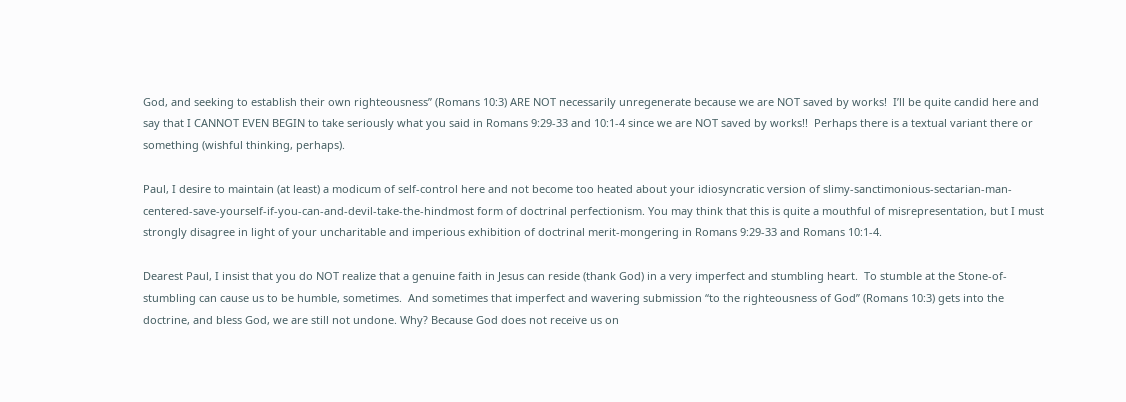God, and seeking to establish their own righteousness” (Romans 10:3) ARE NOT necessarily unregenerate because we are NOT saved by works!  I’ll be quite candid here and say that I CANNOT EVEN BEGIN to take seriously what you said in Romans 9:29-33 and 10:1-4 since we are NOT saved by works!!  Perhaps there is a textual variant there or something (wishful thinking, perhaps).

Paul, I desire to maintain (at least) a modicum of self-control here and not become too heated about your idiosyncratic version of slimy-sanctimonious-sectarian-man-centered-save-yourself-if-you-can-and-devil-take-the-hindmost form of doctrinal perfectionism. You may think that this is quite a mouthful of misrepresentation, but I must strongly disagree in light of your uncharitable and imperious exhibition of doctrinal merit-mongering in Romans 9:29-33 and Romans 10:1-4.

Dearest Paul, I insist that you do NOT realize that a genuine faith in Jesus can reside (thank God) in a very imperfect and stumbling heart.  To stumble at the Stone-of-stumbling can cause us to be humble, sometimes.  And sometimes that imperfect and wavering submission “to the righteousness of God” (Romans 10:3) gets into the doctrine, and bless God, we are still not undone. Why? Because God does not receive us on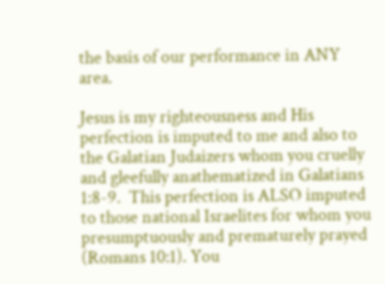the basis of our performance in ANY area.

Jesus is my righteousness and His perfection is imputed to me and also to the Galatian Judaizers whom you cruelly and gleefully anathematized in Galatians 1:8-9.  This perfection is ALSO imputed to those national Israelites for whom you presumptuously and prematurely prayed (Romans 10:1). You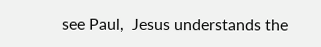see Paul,  Jesus understands the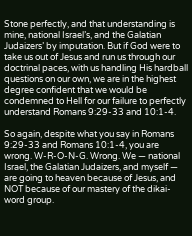Stone perfectly, and that understanding is mine, national Israel’s, and the Galatian Judaizers’ by imputation. But if God were to take us out of Jesus and run us through our doctrinal paces, with us handling His hardball questions on our own, we are in the highest degree confident that we would be condemned to Hell for our failure to perfectly understand Romans 9:29-33 and 10:1-4.

So again, despite what you say in Romans 9:29-33 and Romans 10:1-4, you are wrong. W-R-O-N-G. Wrong. We — national Israel, the Galatian Judaizers, and myself — are going to heaven because of Jesus, and NOT because of our mastery of the dikai-word group.